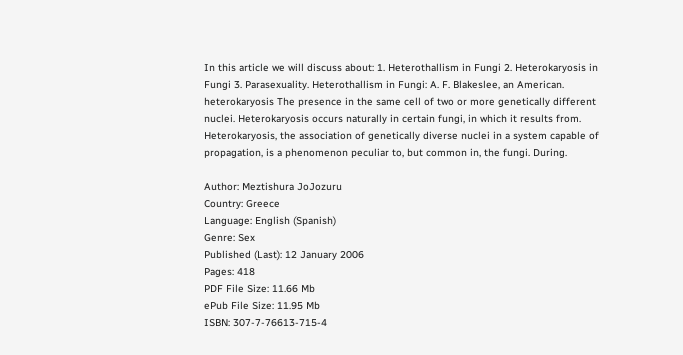In this article we will discuss about: 1. Heterothallism in Fungi 2. Heterokaryosis in Fungi 3. Parasexuality. Heterothallism in Fungi: A. F. Blakeslee, an American. heterokaryosis The presence in the same cell of two or more genetically different nuclei. Heterokaryosis occurs naturally in certain fungi, in which it results from. Heterokaryosis, the association of genetically diverse nuclei in a system capable of propagation, is a phenomenon peculiar to, but common in, the fungi. During.

Author: Meztishura JoJozuru
Country: Greece
Language: English (Spanish)
Genre: Sex
Published (Last): 12 January 2006
Pages: 418
PDF File Size: 11.66 Mb
ePub File Size: 11.95 Mb
ISBN: 307-7-76613-715-4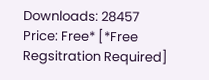Downloads: 28457
Price: Free* [*Free Regsitration Required]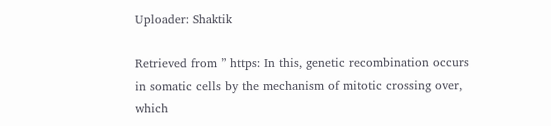Uploader: Shaktik

Retrieved from ” https: In this, genetic recombination occurs in somatic cells by the mechanism of mitotic crossing over, which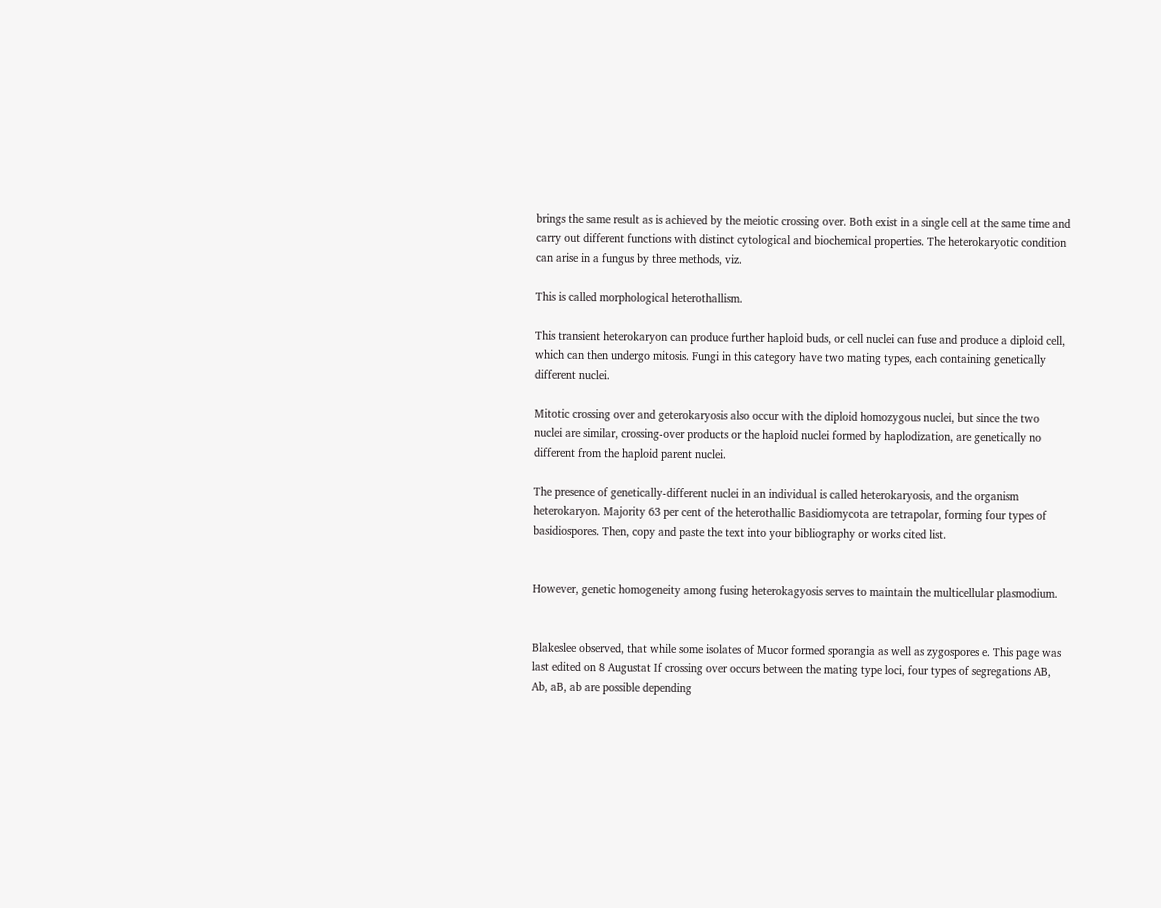brings the same result as is achieved by the meiotic crossing over. Both exist in a single cell at the same time and carry out different functions with distinct cytological and biochemical properties. The heterokaryotic condition can arise in a fungus by three methods, viz.

This is called morphological heterothallism.

This transient heterokaryon can produce further haploid buds, or cell nuclei can fuse and produce a diploid cell, which can then undergo mitosis. Fungi in this category have two mating types, each containing genetically different nuclei.

Mitotic crossing over and geterokaryosis also occur with the diploid homozygous nuclei, but since the two nuclei are similar, crossing-over products or the haploid nuclei formed by haplodization, are genetically no different from the haploid parent nuclei.

The presence of genetically-different nuclei in an individual is called heterokaryosis, and the organism heterokaryon. Majority 63 per cent of the heterothallic Basidiomycota are tetrapolar, forming four types of basidiospores. Then, copy and paste the text into your bibliography or works cited list.


However, genetic homogeneity among fusing heterokagyosis serves to maintain the multicellular plasmodium.


Blakeslee observed, that while some isolates of Mucor formed sporangia as well as zygospores e. This page was last edited on 8 Augustat If crossing over occurs between the mating type loci, four types of segregations AB, Ab, aB, ab are possible depending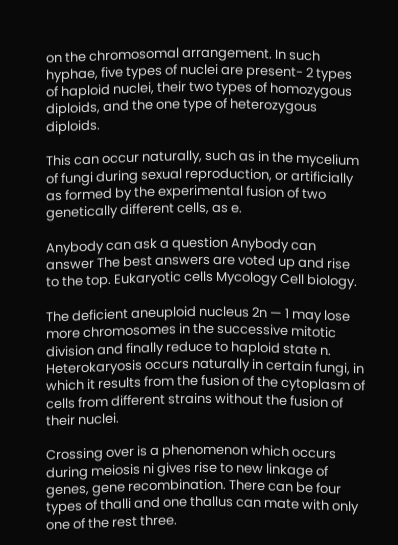on the chromosomal arrangement. In such hyphae, five types of nuclei are present- 2 types of haploid nuclei, their two types of homozygous diploids, and the one type of heterozygous diploids.

This can occur naturally, such as in the mycelium of fungi during sexual reproduction, or artificially as formed by the experimental fusion of two genetically different cells, as e.

Anybody can ask a question Anybody can answer The best answers are voted up and rise to the top. Eukaryotic cells Mycology Cell biology.

The deficient aneuploid nucleus 2n — 1 may lose more chromosomes in the successive mitotic division and finally reduce to haploid state n. Heterokaryosis occurs naturally in certain fungi, in which it results from the fusion of the cytoplasm of cells from different strains without the fusion of their nuclei.

Crossing over is a phenomenon which occurs during meiosis ni gives rise to new linkage of genes, gene recombination. There can be four types of thalli and one thallus can mate with only one of the rest three.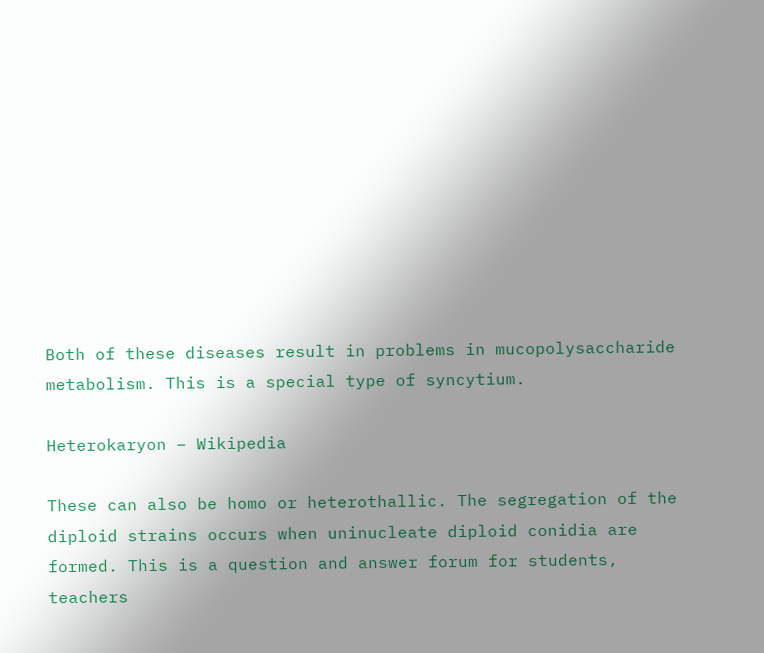Both of these diseases result in problems in mucopolysaccharide metabolism. This is a special type of syncytium.

Heterokaryon – Wikipedia

These can also be homo or heterothallic. The segregation of the diploid strains occurs when uninucleate diploid conidia are formed. This is a question and answer forum for students, teachers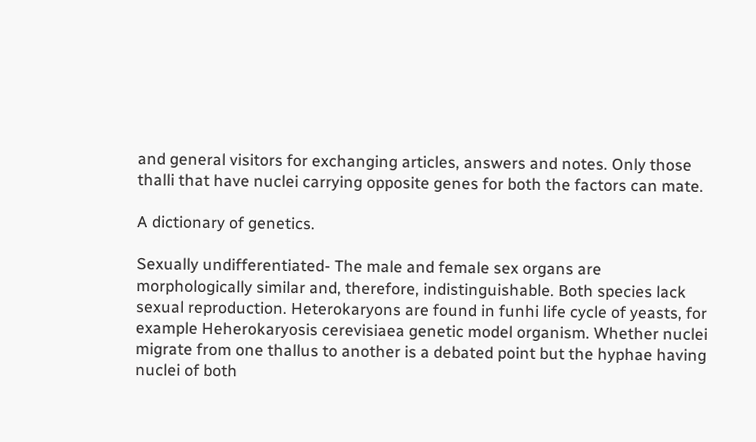and general visitors for exchanging articles, answers and notes. Only those thalli that have nuclei carrying opposite genes for both the factors can mate.

A dictionary of genetics.

Sexually undifferentiated- The male and female sex organs are morphologically similar and, therefore, indistinguishable. Both species lack sexual reproduction. Heterokaryons are found in funhi life cycle of yeasts, for example Heherokaryosis cerevisiaea genetic model organism. Whether nuclei migrate from one thallus to another is a debated point but the hyphae having nuclei of both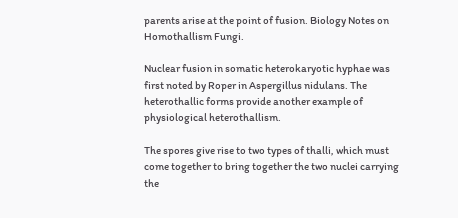parents arise at the point of fusion. Biology Notes on Homothallism Fungi.

Nuclear fusion in somatic heterokaryotic hyphae was first noted by Roper in Aspergillus nidulans. The heterothallic forms provide another example of physiological heterothallism.

The spores give rise to two types of thalli, which must come together to bring together the two nuclei carrying the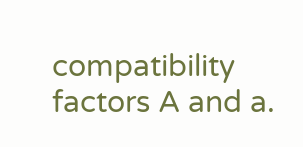compatibility factors A and a.